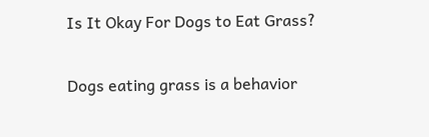Is It Okay For Dogs to Eat Grass?

Dogs eating grass is a behavior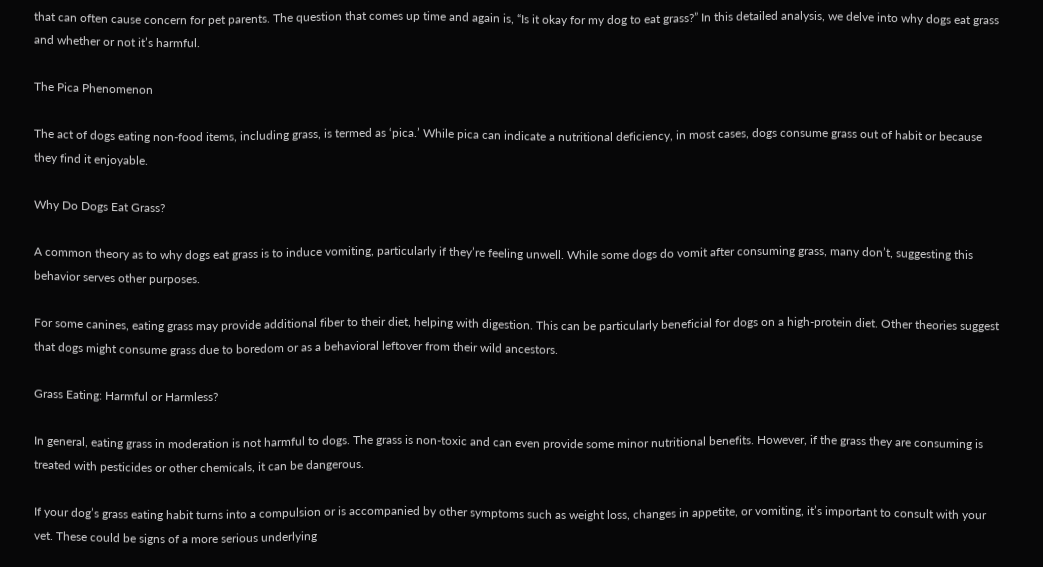that can often cause concern for pet parents. The question that comes up time and again is, “Is it okay for my dog to eat grass?” In this detailed analysis, we delve into why dogs eat grass and whether or not it’s harmful.

The Pica Phenomenon

The act of dogs eating non-food items, including grass, is termed as ‘pica.’ While pica can indicate a nutritional deficiency, in most cases, dogs consume grass out of habit or because they find it enjoyable.

Why Do Dogs Eat Grass?

A common theory as to why dogs eat grass is to induce vomiting, particularly if they’re feeling unwell. While some dogs do vomit after consuming grass, many don’t, suggesting this behavior serves other purposes.

For some canines, eating grass may provide additional fiber to their diet, helping with digestion. This can be particularly beneficial for dogs on a high-protein diet. Other theories suggest that dogs might consume grass due to boredom or as a behavioral leftover from their wild ancestors.

Grass Eating: Harmful or Harmless?

In general, eating grass in moderation is not harmful to dogs. The grass is non-toxic and can even provide some minor nutritional benefits. However, if the grass they are consuming is treated with pesticides or other chemicals, it can be dangerous.

If your dog’s grass eating habit turns into a compulsion or is accompanied by other symptoms such as weight loss, changes in appetite, or vomiting, it’s important to consult with your vet. These could be signs of a more serious underlying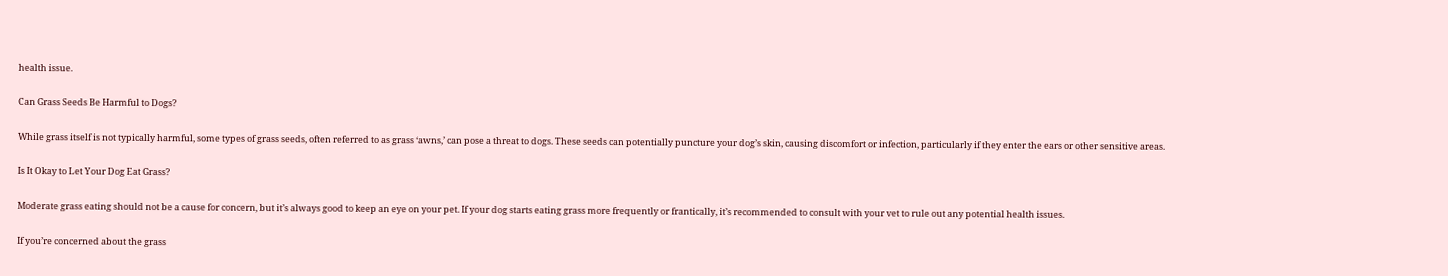health issue.

Can Grass Seeds Be Harmful to Dogs?

While grass itself is not typically harmful, some types of grass seeds, often referred to as grass ‘awns,’ can pose a threat to dogs. These seeds can potentially puncture your dog’s skin, causing discomfort or infection, particularly if they enter the ears or other sensitive areas.

Is It Okay to Let Your Dog Eat Grass?

Moderate grass eating should not be a cause for concern, but it’s always good to keep an eye on your pet. If your dog starts eating grass more frequently or frantically, it’s recommended to consult with your vet to rule out any potential health issues.

If you’re concerned about the grass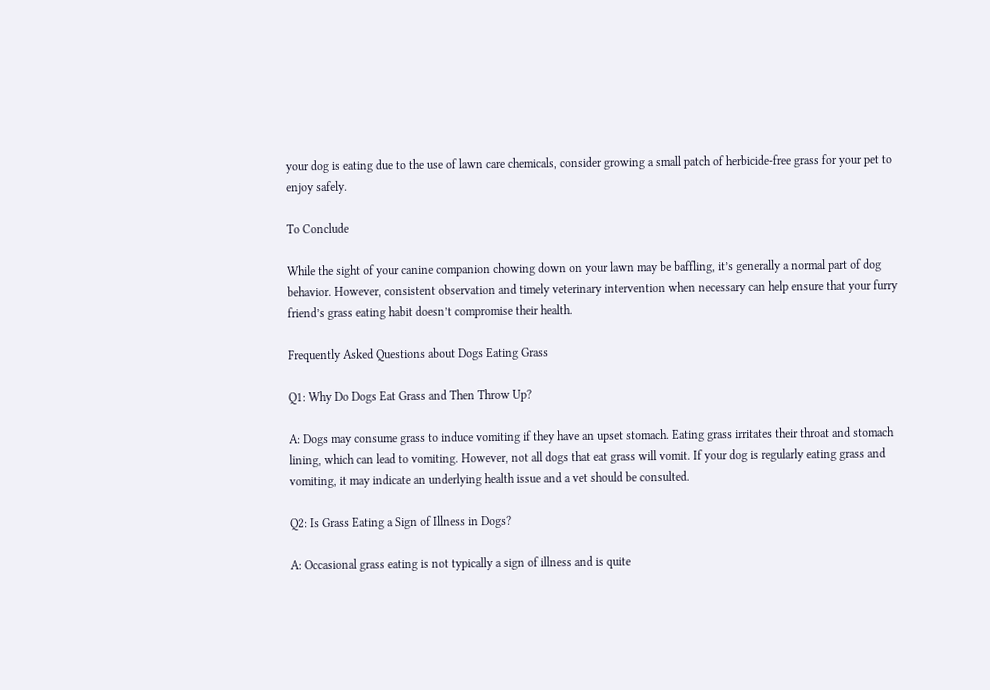your dog is eating due to the use of lawn care chemicals, consider growing a small patch of herbicide-free grass for your pet to enjoy safely.

To Conclude

While the sight of your canine companion chowing down on your lawn may be baffling, it’s generally a normal part of dog behavior. However, consistent observation and timely veterinary intervention when necessary can help ensure that your furry friend’s grass eating habit doesn’t compromise their health.

Frequently Asked Questions about Dogs Eating Grass

Q1: Why Do Dogs Eat Grass and Then Throw Up?

A: Dogs may consume grass to induce vomiting if they have an upset stomach. Eating grass irritates their throat and stomach lining, which can lead to vomiting. However, not all dogs that eat grass will vomit. If your dog is regularly eating grass and vomiting, it may indicate an underlying health issue and a vet should be consulted.

Q2: Is Grass Eating a Sign of Illness in Dogs?

A: Occasional grass eating is not typically a sign of illness and is quite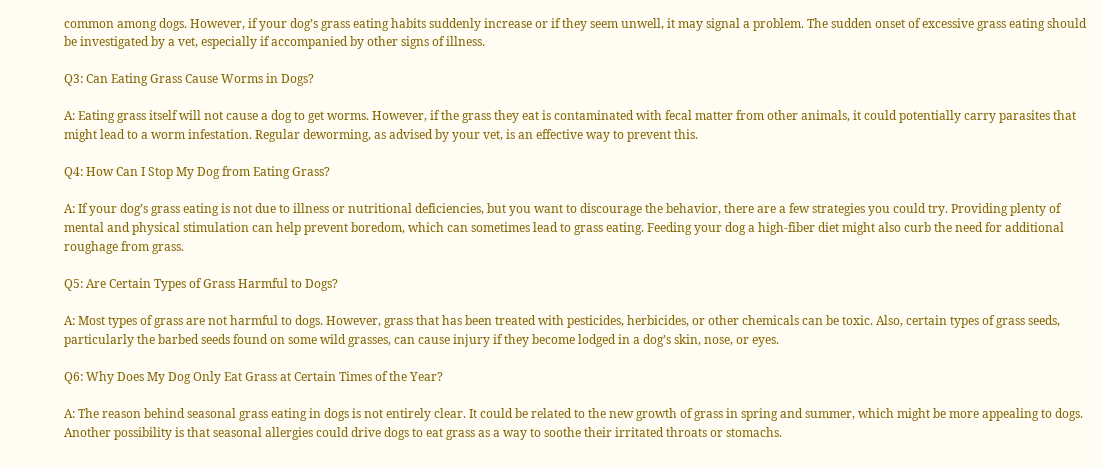common among dogs. However, if your dog’s grass eating habits suddenly increase or if they seem unwell, it may signal a problem. The sudden onset of excessive grass eating should be investigated by a vet, especially if accompanied by other signs of illness.

Q3: Can Eating Grass Cause Worms in Dogs?

A: Eating grass itself will not cause a dog to get worms. However, if the grass they eat is contaminated with fecal matter from other animals, it could potentially carry parasites that might lead to a worm infestation. Regular deworming, as advised by your vet, is an effective way to prevent this.

Q4: How Can I Stop My Dog from Eating Grass?

A: If your dog’s grass eating is not due to illness or nutritional deficiencies, but you want to discourage the behavior, there are a few strategies you could try. Providing plenty of mental and physical stimulation can help prevent boredom, which can sometimes lead to grass eating. Feeding your dog a high-fiber diet might also curb the need for additional roughage from grass.

Q5: Are Certain Types of Grass Harmful to Dogs?

A: Most types of grass are not harmful to dogs. However, grass that has been treated with pesticides, herbicides, or other chemicals can be toxic. Also, certain types of grass seeds, particularly the barbed seeds found on some wild grasses, can cause injury if they become lodged in a dog’s skin, nose, or eyes.

Q6: Why Does My Dog Only Eat Grass at Certain Times of the Year?

A: The reason behind seasonal grass eating in dogs is not entirely clear. It could be related to the new growth of grass in spring and summer, which might be more appealing to dogs. Another possibility is that seasonal allergies could drive dogs to eat grass as a way to soothe their irritated throats or stomachs.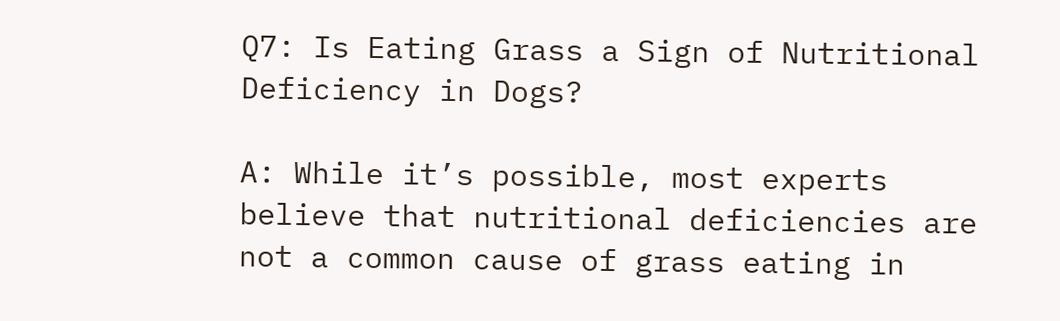Q7: Is Eating Grass a Sign of Nutritional Deficiency in Dogs?

A: While it’s possible, most experts believe that nutritional deficiencies are not a common cause of grass eating in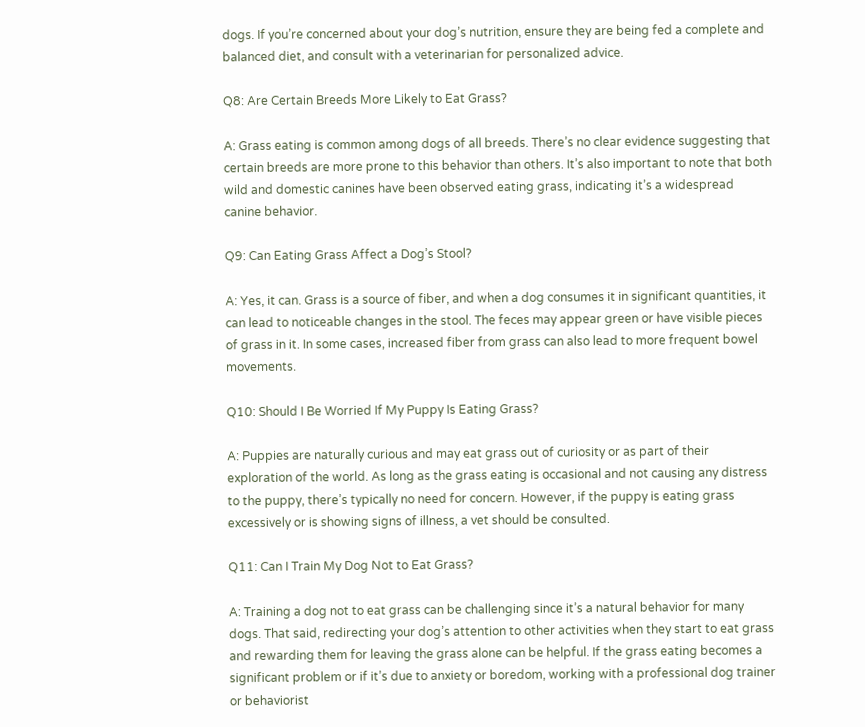dogs. If you’re concerned about your dog’s nutrition, ensure they are being fed a complete and balanced diet, and consult with a veterinarian for personalized advice.

Q8: Are Certain Breeds More Likely to Eat Grass?

A: Grass eating is common among dogs of all breeds. There’s no clear evidence suggesting that certain breeds are more prone to this behavior than others. It’s also important to note that both wild and domestic canines have been observed eating grass, indicating it’s a widespread canine behavior.

Q9: Can Eating Grass Affect a Dog’s Stool?

A: Yes, it can. Grass is a source of fiber, and when a dog consumes it in significant quantities, it can lead to noticeable changes in the stool. The feces may appear green or have visible pieces of grass in it. In some cases, increased fiber from grass can also lead to more frequent bowel movements.

Q10: Should I Be Worried If My Puppy Is Eating Grass?

A: Puppies are naturally curious and may eat grass out of curiosity or as part of their exploration of the world. As long as the grass eating is occasional and not causing any distress to the puppy, there’s typically no need for concern. However, if the puppy is eating grass excessively or is showing signs of illness, a vet should be consulted.

Q11: Can I Train My Dog Not to Eat Grass?

A: Training a dog not to eat grass can be challenging since it’s a natural behavior for many dogs. That said, redirecting your dog’s attention to other activities when they start to eat grass and rewarding them for leaving the grass alone can be helpful. If the grass eating becomes a significant problem or if it’s due to anxiety or boredom, working with a professional dog trainer or behaviorist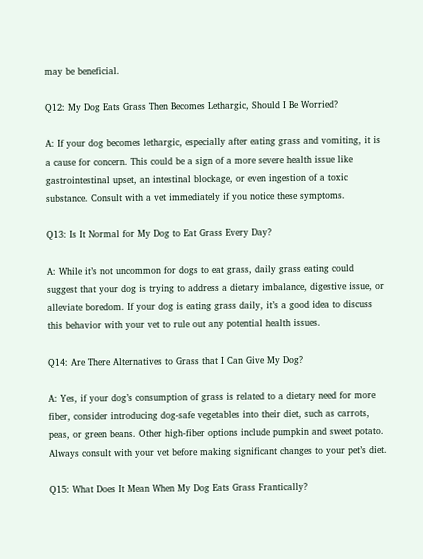may be beneficial.

Q12: My Dog Eats Grass Then Becomes Lethargic, Should I Be Worried?

A: If your dog becomes lethargic, especially after eating grass and vomiting, it is a cause for concern. This could be a sign of a more severe health issue like gastrointestinal upset, an intestinal blockage, or even ingestion of a toxic substance. Consult with a vet immediately if you notice these symptoms.

Q13: Is It Normal for My Dog to Eat Grass Every Day?

A: While it’s not uncommon for dogs to eat grass, daily grass eating could suggest that your dog is trying to address a dietary imbalance, digestive issue, or alleviate boredom. If your dog is eating grass daily, it’s a good idea to discuss this behavior with your vet to rule out any potential health issues.

Q14: Are There Alternatives to Grass that I Can Give My Dog?

A: Yes, if your dog’s consumption of grass is related to a dietary need for more fiber, consider introducing dog-safe vegetables into their diet, such as carrots, peas, or green beans. Other high-fiber options include pumpkin and sweet potato. Always consult with your vet before making significant changes to your pet’s diet.

Q15: What Does It Mean When My Dog Eats Grass Frantically?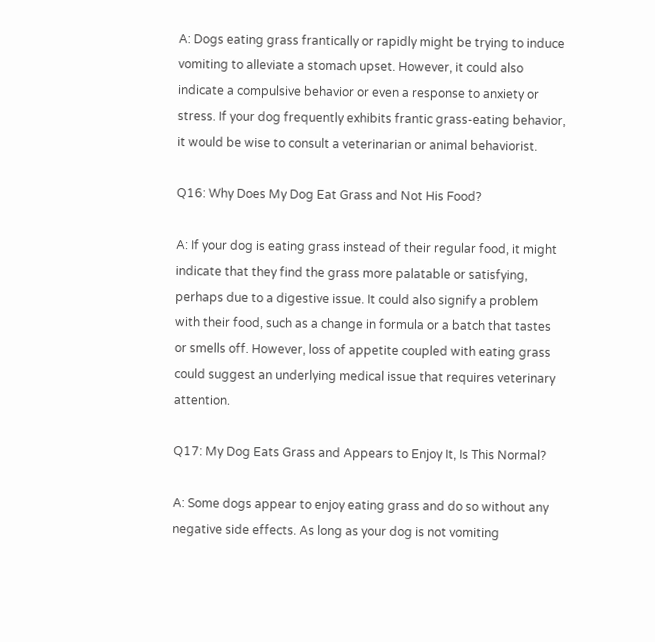A: Dogs eating grass frantically or rapidly might be trying to induce vomiting to alleviate a stomach upset. However, it could also indicate a compulsive behavior or even a response to anxiety or stress. If your dog frequently exhibits frantic grass-eating behavior, it would be wise to consult a veterinarian or animal behaviorist.

Q16: Why Does My Dog Eat Grass and Not His Food?

A: If your dog is eating grass instead of their regular food, it might indicate that they find the grass more palatable or satisfying, perhaps due to a digestive issue. It could also signify a problem with their food, such as a change in formula or a batch that tastes or smells off. However, loss of appetite coupled with eating grass could suggest an underlying medical issue that requires veterinary attention.

Q17: My Dog Eats Grass and Appears to Enjoy It, Is This Normal?

A: Some dogs appear to enjoy eating grass and do so without any negative side effects. As long as your dog is not vomiting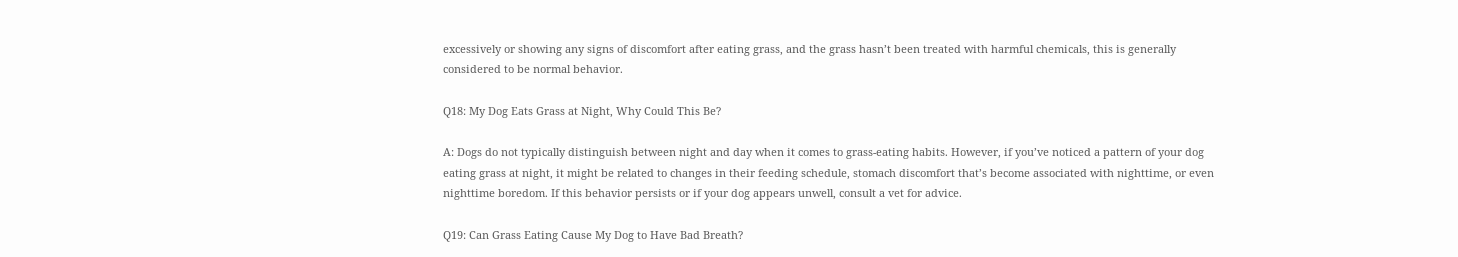excessively or showing any signs of discomfort after eating grass, and the grass hasn’t been treated with harmful chemicals, this is generally considered to be normal behavior.

Q18: My Dog Eats Grass at Night, Why Could This Be?

A: Dogs do not typically distinguish between night and day when it comes to grass-eating habits. However, if you’ve noticed a pattern of your dog eating grass at night, it might be related to changes in their feeding schedule, stomach discomfort that’s become associated with nighttime, or even nighttime boredom. If this behavior persists or if your dog appears unwell, consult a vet for advice.

Q19: Can Grass Eating Cause My Dog to Have Bad Breath?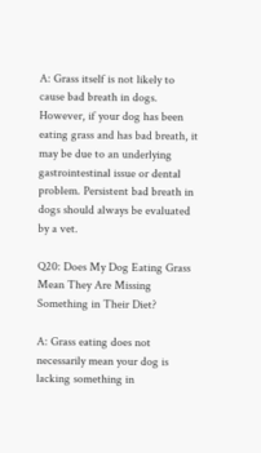A: Grass itself is not likely to cause bad breath in dogs. However, if your dog has been eating grass and has bad breath, it may be due to an underlying gastrointestinal issue or dental problem. Persistent bad breath in dogs should always be evaluated by a vet.

Q20: Does My Dog Eating Grass Mean They Are Missing Something in Their Diet?

A: Grass eating does not necessarily mean your dog is lacking something in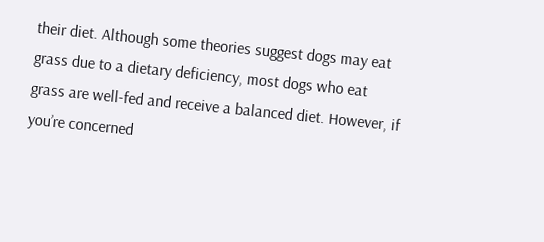their diet. Although some theories suggest dogs may eat grass due to a dietary deficiency, most dogs who eat grass are well-fed and receive a balanced diet. However, if you’re concerned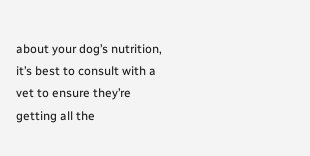about your dog’s nutrition, it’s best to consult with a vet to ensure they’re getting all the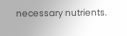necessary nutrients.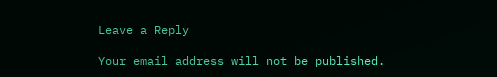Leave a Reply

Your email address will not be published.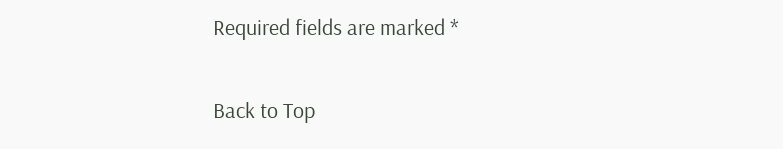Required fields are marked *

Back to Top